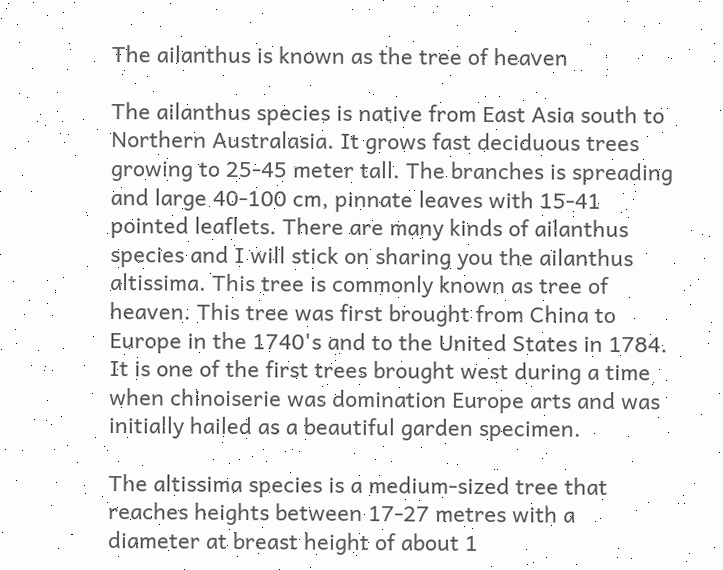The ailanthus is known as the tree of heaven

The ailanthus species is native from East Asia south to Northern Australasia. It grows fast deciduous trees growing to 25-45 meter tall. The branches is spreading and large 40-100 cm, pinnate leaves with 15-41 pointed leaflets. There are many kinds of ailanthus species and I will stick on sharing you the ailanthus altissima. This tree is commonly known as tree of heaven. This tree was first brought from China to Europe in the 1740's and to the United States in 1784. It is one of the first trees brought west during a time when chinoiserie was domination Europe arts and was initially hailed as a beautiful garden specimen.

The altissima species is a medium-sized tree that reaches heights between 17-27 metres with a diameter at breast height of about 1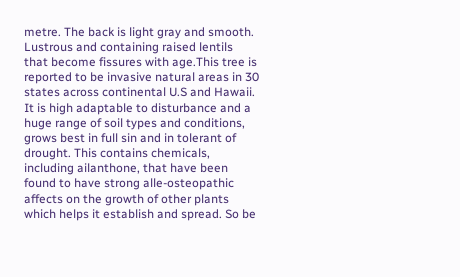metre. The back is light gray and smooth. Lustrous and containing raised lentils that become fissures with age.This tree is reported to be invasive natural areas in 30 states across continental U.S and Hawaii. It is high adaptable to disturbance and a huge range of soil types and conditions, grows best in full sin and in tolerant of drought. This contains chemicals, including ailanthone, that have been found to have strong alle-osteopathic affects on the growth of other plants which helps it establish and spread. So be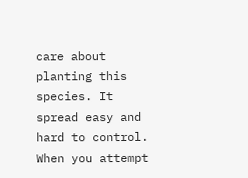care about planting this species. It spread easy and hard to control. When you attempt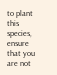to plant this species, ensure that you are not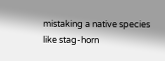mistaking a native species like stag-horn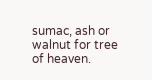sumac, ash or walnut for tree of heaven.